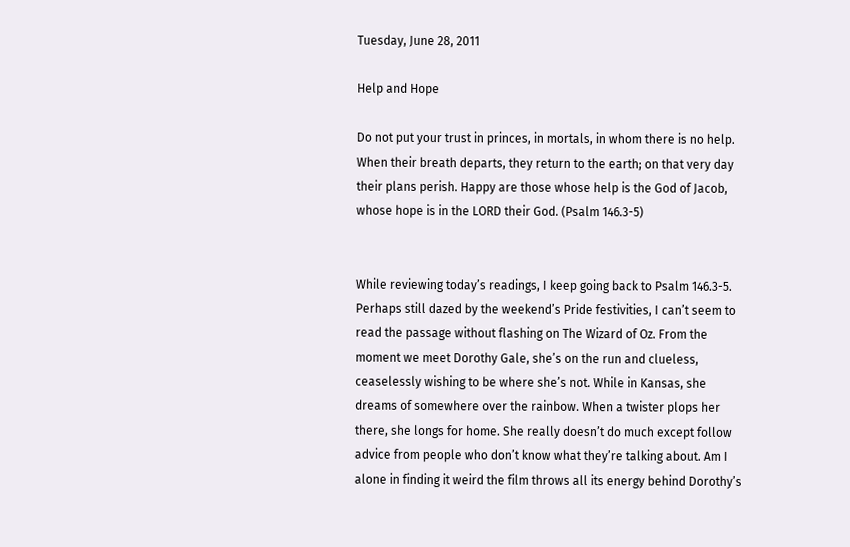Tuesday, June 28, 2011

Help and Hope

Do not put your trust in princes, in mortals, in whom there is no help. When their breath departs, they return to the earth; on that very day their plans perish. Happy are those whose help is the God of Jacob, whose hope is in the LORD their God. (Psalm 146.3-5)


While reviewing today’s readings, I keep going back to Psalm 146.3-5. Perhaps still dazed by the weekend’s Pride festivities, I can’t seem to read the passage without flashing on The Wizard of Oz. From the moment we meet Dorothy Gale, she’s on the run and clueless, ceaselessly wishing to be where she’s not. While in Kansas, she dreams of somewhere over the rainbow. When a twister plops her there, she longs for home. She really doesn’t do much except follow advice from people who don’t know what they’re talking about. Am I alone in finding it weird the film throws all its energy behind Dorothy’s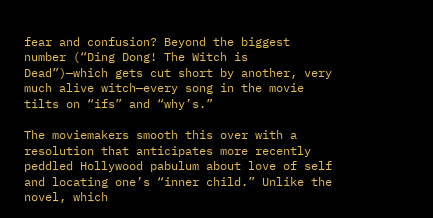fear and confusion? Beyond the biggest number (“Ding Dong! The Witch is Dead”)—which gets cut short by another, very much alive witch—every song in the movie tilts on “ifs” and “why’s.”

The moviemakers smooth this over with a resolution that anticipates more recently peddled Hollywood pabulum about love of self and locating one’s “inner child.” Unlike the novel, which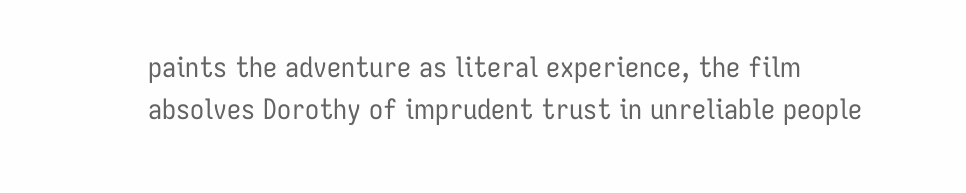paints the adventure as literal experience, the film absolves Dorothy of imprudent trust in unreliable people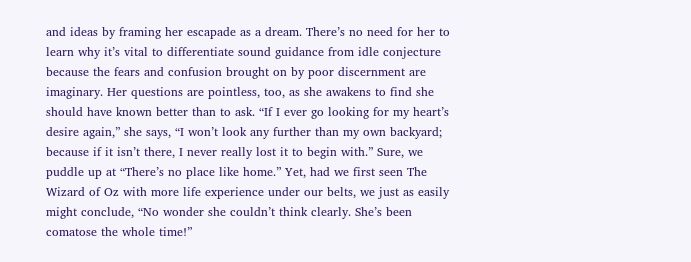and ideas by framing her escapade as a dream. There’s no need for her to learn why it’s vital to differentiate sound guidance from idle conjecture because the fears and confusion brought on by poor discernment are imaginary. Her questions are pointless, too, as she awakens to find she should have known better than to ask. “If I ever go looking for my heart’s desire again,” she says, “I won’t look any further than my own backyard; because if it isn’t there, I never really lost it to begin with.” Sure, we puddle up at “There’s no place like home.” Yet, had we first seen The Wizard of Oz with more life experience under our belts, we just as easily might conclude, “No wonder she couldn’t think clearly. She’s been comatose the whole time!”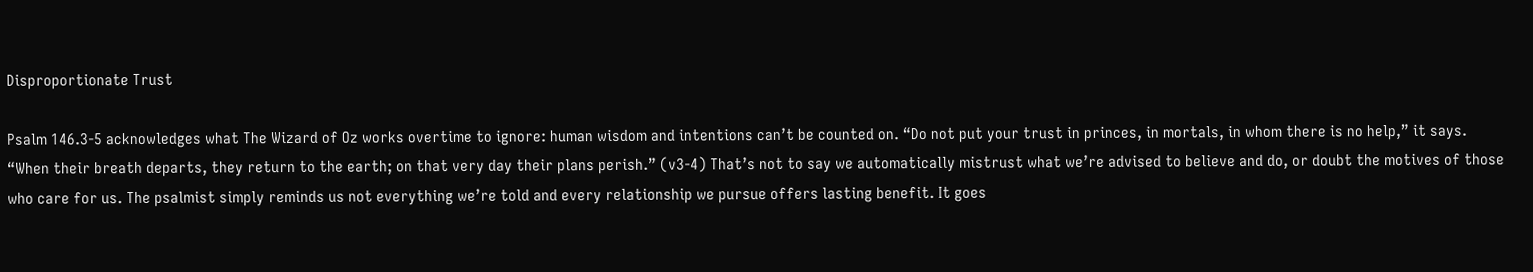Disproportionate Trust

Psalm 146.3-5 acknowledges what The Wizard of Oz works overtime to ignore: human wisdom and intentions can’t be counted on. “Do not put your trust in princes, in mortals, in whom there is no help,” it says. “When their breath departs, they return to the earth; on that very day their plans perish.” (v3-4) That’s not to say we automatically mistrust what we’re advised to believe and do, or doubt the motives of those who care for us. The psalmist simply reminds us not everything we’re told and every relationship we pursue offers lasting benefit. It goes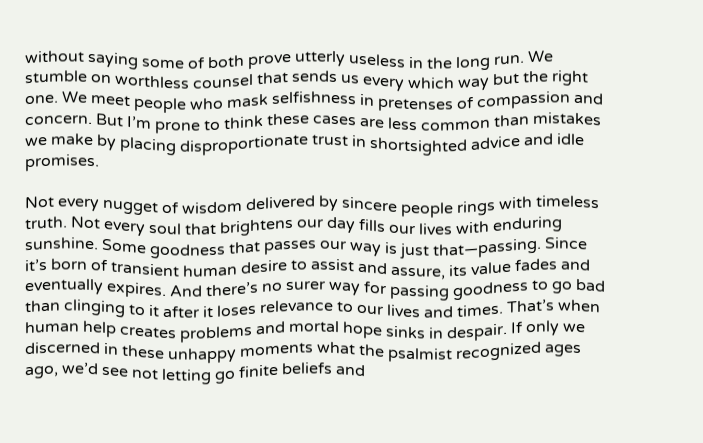without saying some of both prove utterly useless in the long run. We stumble on worthless counsel that sends us every which way but the right one. We meet people who mask selfishness in pretenses of compassion and concern. But I’m prone to think these cases are less common than mistakes we make by placing disproportionate trust in shortsighted advice and idle promises.

Not every nugget of wisdom delivered by sincere people rings with timeless truth. Not every soul that brightens our day fills our lives with enduring sunshine. Some goodness that passes our way is just that—passing. Since it’s born of transient human desire to assist and assure, its value fades and eventually expires. And there’s no surer way for passing goodness to go bad than clinging to it after it loses relevance to our lives and times. That’s when human help creates problems and mortal hope sinks in despair. If only we discerned in these unhappy moments what the psalmist recognized ages ago, we’d see not letting go finite beliefs and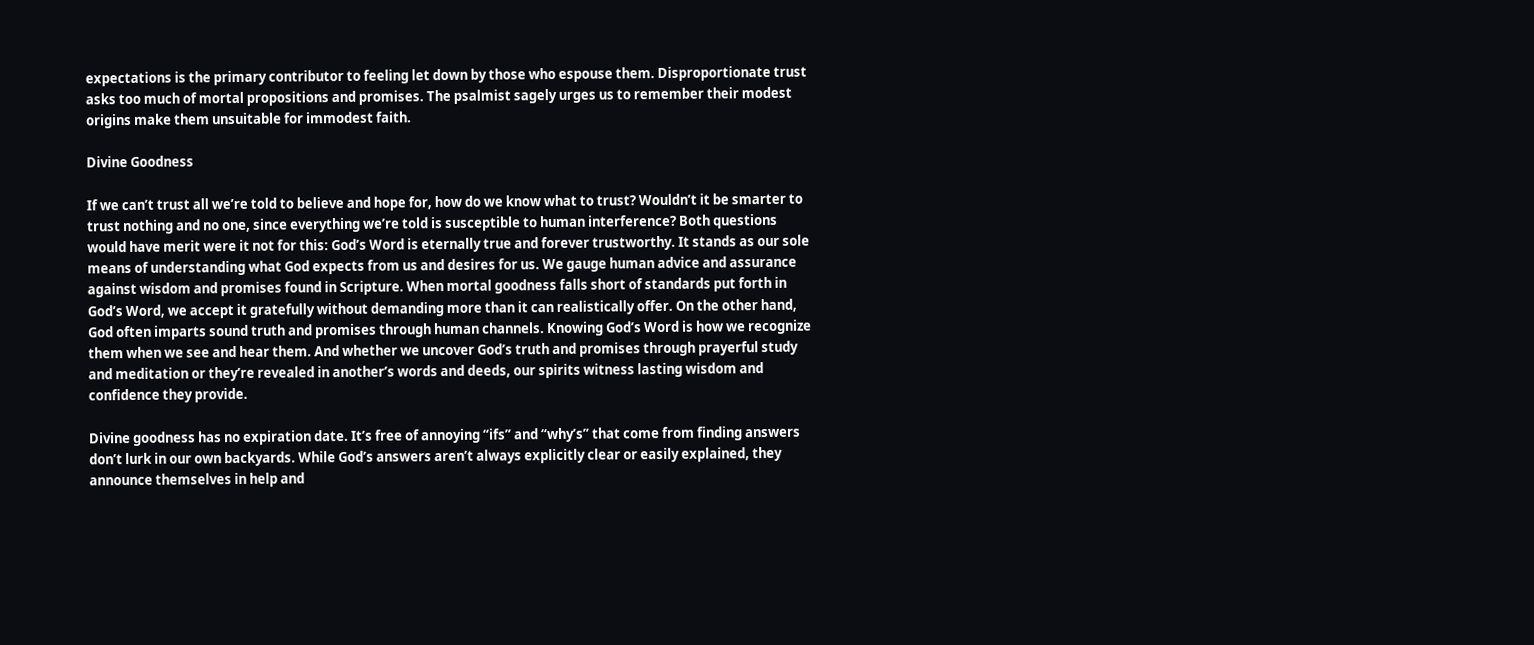expectations is the primary contributor to feeling let down by those who espouse them. Disproportionate trust asks too much of mortal propositions and promises. The psalmist sagely urges us to remember their modest origins make them unsuitable for immodest faith.

Divine Goodness

If we can’t trust all we’re told to believe and hope for, how do we know what to trust? Wouldn’t it be smarter to trust nothing and no one, since everything we’re told is susceptible to human interference? Both questions would have merit were it not for this: God’s Word is eternally true and forever trustworthy. It stands as our sole means of understanding what God expects from us and desires for us. We gauge human advice and assurance against wisdom and promises found in Scripture. When mortal goodness falls short of standards put forth in God’s Word, we accept it gratefully without demanding more than it can realistically offer. On the other hand, God often imparts sound truth and promises through human channels. Knowing God’s Word is how we recognize them when we see and hear them. And whether we uncover God’s truth and promises through prayerful study and meditation or they’re revealed in another’s words and deeds, our spirits witness lasting wisdom and confidence they provide.

Divine goodness has no expiration date. It’s free of annoying “ifs” and “why’s” that come from finding answers don’t lurk in our own backyards. While God’s answers aren’t always explicitly clear or easily explained, they announce themselves in help and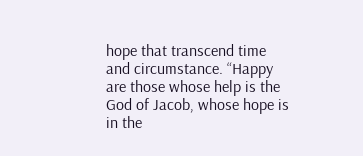hope that transcend time and circumstance. “Happy are those whose help is the God of Jacob, whose hope is in the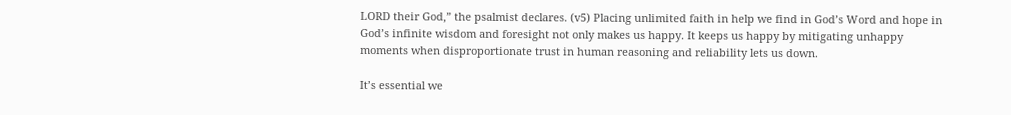LORD their God,” the psalmist declares. (v5) Placing unlimited faith in help we find in God’s Word and hope in God’s infinite wisdom and foresight not only makes us happy. It keeps us happy by mitigating unhappy moments when disproportionate trust in human reasoning and reliability lets us down.

It’s essential we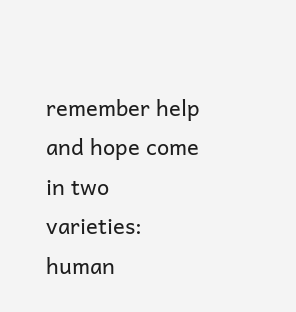remember help and hope come in two varieties: human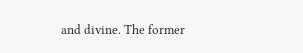and divine. The former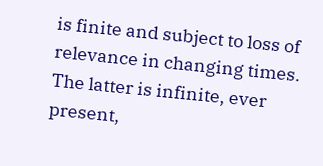is finite and subject to loss of relevance in changing times. The latter is infinite, ever present,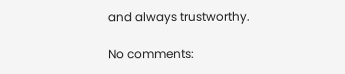and always trustworthy.

No comments: